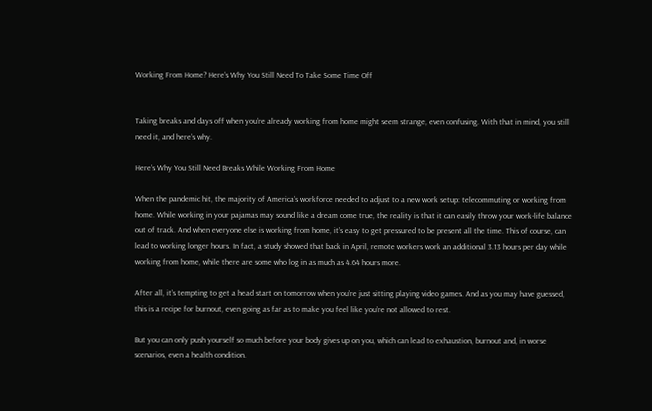Working From Home? Here’s Why You Still Need To Take Some Time Off


Taking breaks and days off when you’re already working from home might seem strange, even confusing. With that in mind, you still need it, and here’s why.

Here’s Why You Still Need Breaks While Working From Home

When the pandemic hit, the majority of America’s workforce needed to adjust to a new work setup: telecommuting or working from home. While working in your pajamas may sound like a dream come true, the reality is that it can easily throw your work-life balance out of track. And when everyone else is working from home, it’s easy to get pressured to be present all the time. This of course, can lead to working longer hours. In fact, a study showed that back in April, remote workers work an additional 3.13 hours per day while working from home, while there are some who log in as much as 4.64 hours more.

After all, it’s tempting to get a head start on tomorrow when you’re just sitting playing video games. And as you may have guessed, this is a recipe for burnout, even going as far as to make you feel like you’re not allowed to rest.

But you can only push yourself so much before your body gives up on you, which can lead to exhaustion, burnout and, in worse scenarios, even a health condition.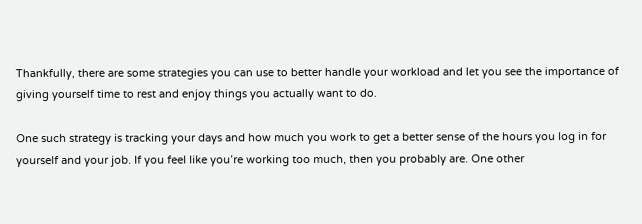Thankfully, there are some strategies you can use to better handle your workload and let you see the importance of giving yourself time to rest and enjoy things you actually want to do.

One such strategy is tracking your days and how much you work to get a better sense of the hours you log in for yourself and your job. If you feel like you’re working too much, then you probably are. One other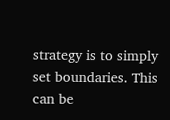strategy is to simply set boundaries. This can be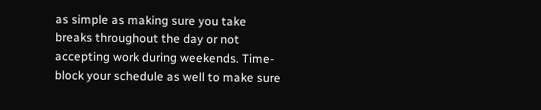as simple as making sure you take breaks throughout the day or not accepting work during weekends. Time-block your schedule as well to make sure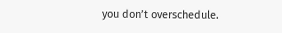you don’t overschedule.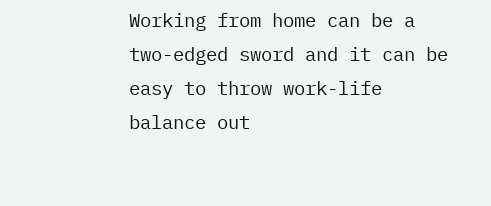Working from home can be a two-edged sword and it can be easy to throw work-life balance out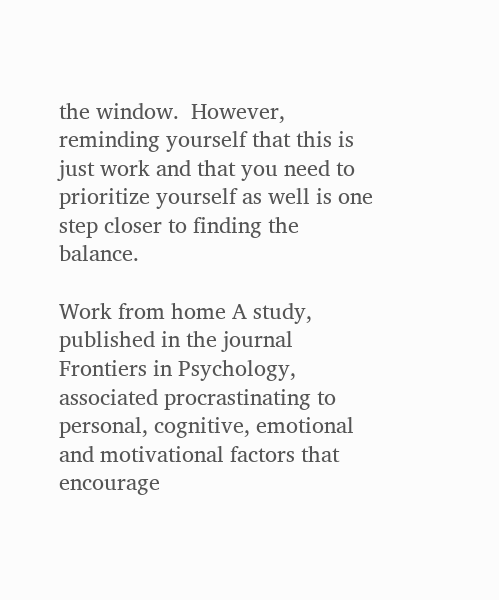the window.  However, reminding yourself that this is just work and that you need to prioritize yourself as well is one step closer to finding the balance.

Work from home A study, published in the journal Frontiers in Psychology, associated procrastinating to personal, cognitive, emotional and motivational factors that encourage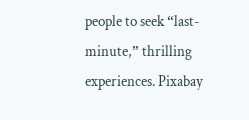people to seek “last-minute,” thrilling experiences. Pixabay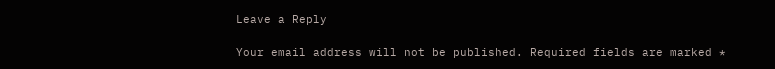Leave a Reply

Your email address will not be published. Required fields are marked *